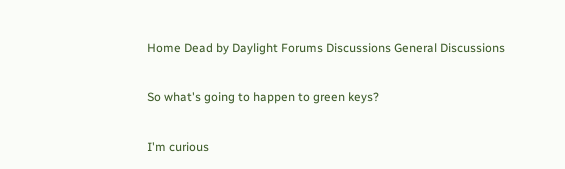Home Dead by Daylight Forums Discussions General Discussions

So what's going to happen to green keys?

I'm curious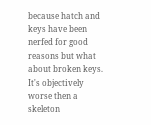because hatch and keys have been nerfed for good reasons but what about broken keys. It's objectively worse then a skeleton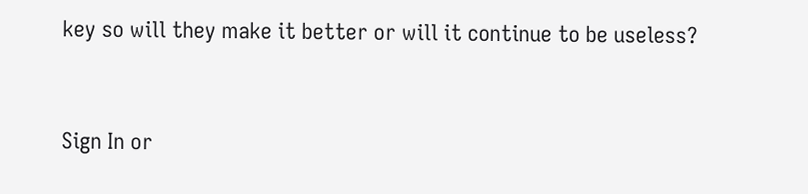key so will they make it better or will it continue to be useless?


Sign In or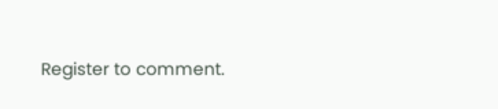Register to comment.